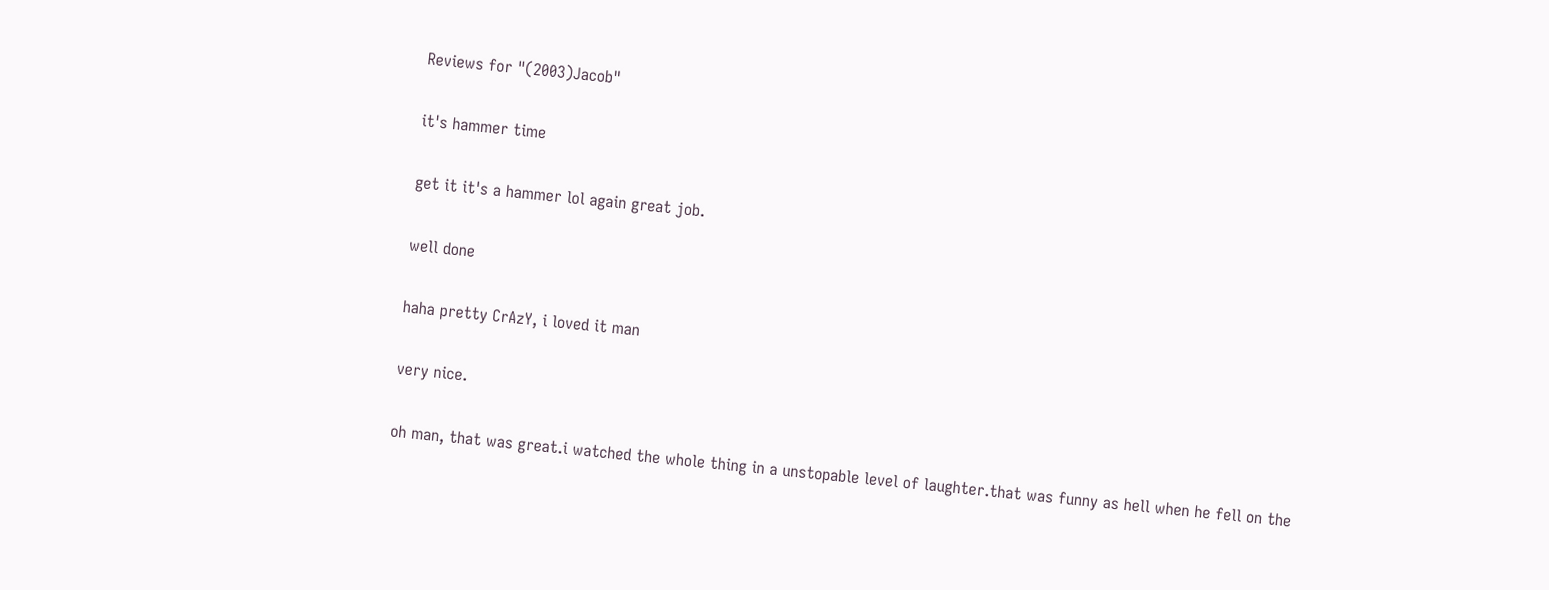Reviews for "(2003)Jacob"

it's hammer time

get it it's a hammer lol again great job.

well done

haha pretty CrAzY, i loved it man

very nice.

oh man, that was great.i watched the whole thing in a unstopable level of laughter.that was funny as hell when he fell on the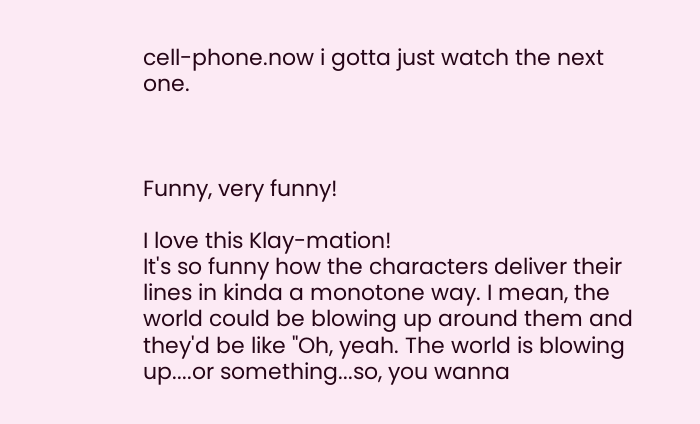cell-phone.now i gotta just watch the next one.



Funny, very funny!

I love this Klay-mation!
It's so funny how the characters deliver their lines in kinda a monotone way. I mean, the world could be blowing up around them and they'd be like "Oh, yeah. The world is blowing up....or something...so, you wanna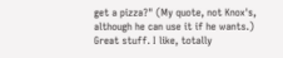get a pizza?" (My quote, not Knox's, although he can use it if he wants.)
Great stuff. I like, totally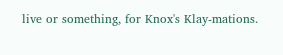live or something, for Knox's Klay-mations.